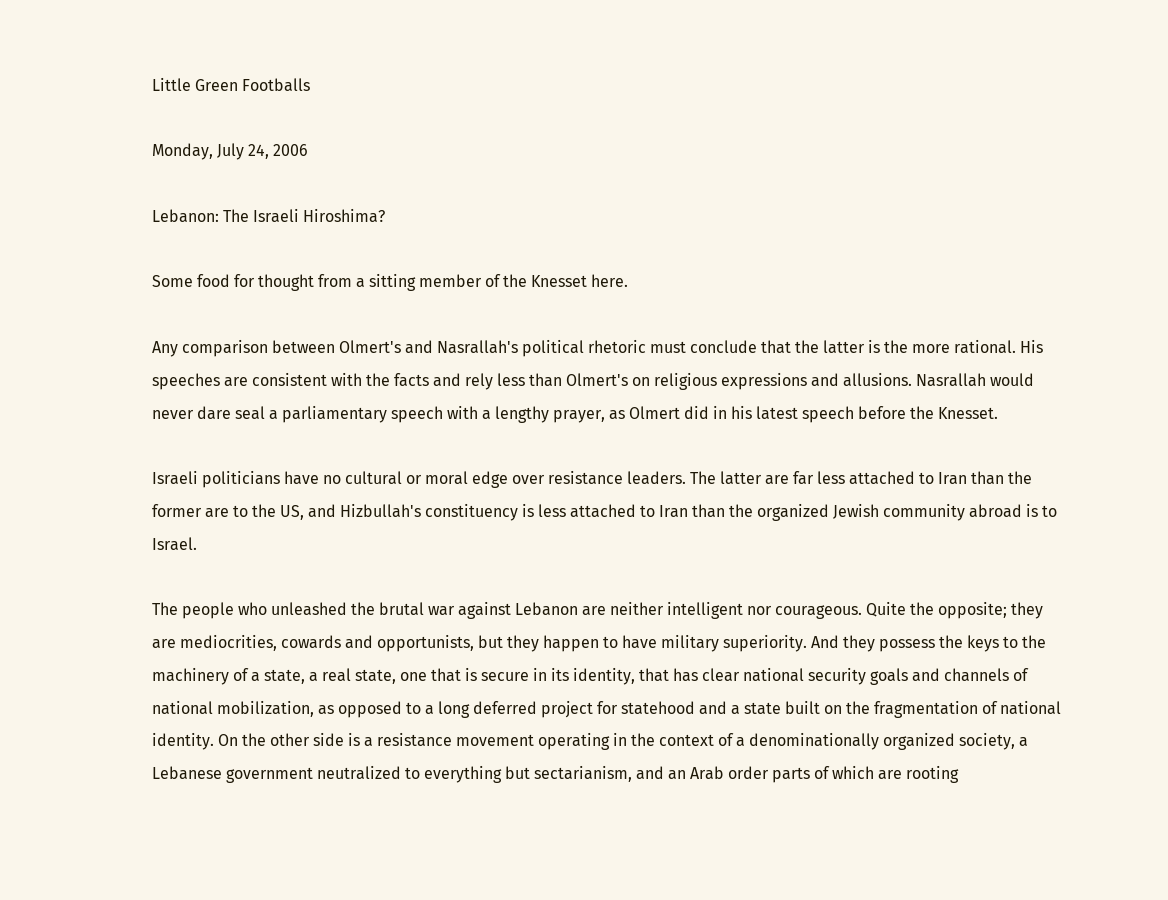Little Green Footballs

Monday, July 24, 2006

Lebanon: The Israeli Hiroshima?

Some food for thought from a sitting member of the Knesset here.

Any comparison between Olmert's and Nasrallah's political rhetoric must conclude that the latter is the more rational. His speeches are consistent with the facts and rely less than Olmert's on religious expressions and allusions. Nasrallah would never dare seal a parliamentary speech with a lengthy prayer, as Olmert did in his latest speech before the Knesset.

Israeli politicians have no cultural or moral edge over resistance leaders. The latter are far less attached to Iran than the former are to the US, and Hizbullah's constituency is less attached to Iran than the organized Jewish community abroad is to Israel.

The people who unleashed the brutal war against Lebanon are neither intelligent nor courageous. Quite the opposite; they are mediocrities, cowards and opportunists, but they happen to have military superiority. And they possess the keys to the machinery of a state, a real state, one that is secure in its identity, that has clear national security goals and channels of national mobilization, as opposed to a long deferred project for statehood and a state built on the fragmentation of national identity. On the other side is a resistance movement operating in the context of a denominationally organized society, a Lebanese government neutralized to everything but sectarianism, and an Arab order parts of which are rooting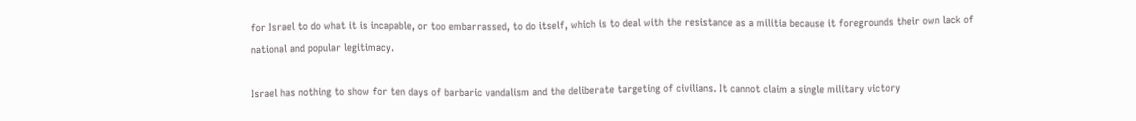for Israel to do what it is incapable, or too embarrassed, to do itself, which is to deal with the resistance as a militia because it foregrounds their own lack of national and popular legitimacy.

Israel has nothing to show for ten days of barbaric vandalism and the deliberate targeting of civilians. It cannot claim a single military victory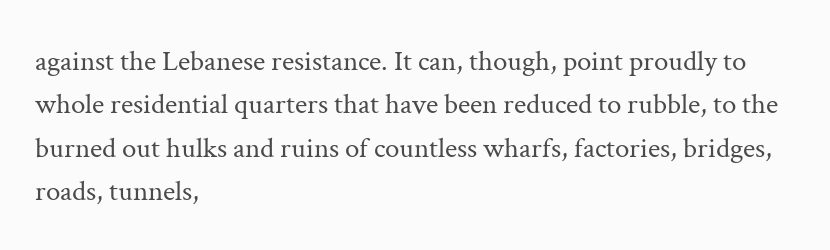against the Lebanese resistance. It can, though, point proudly to whole residential quarters that have been reduced to rubble, to the burned out hulks and ruins of countless wharfs, factories, bridges, roads, tunnels,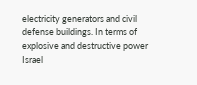electricity generators and civil defense buildings. In terms of explosive and destructive power Israel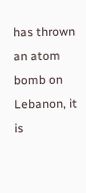has thrown an atom bomb on Lebanon, it is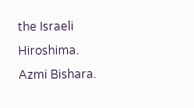the Israeli Hiroshima.
Azmi Bishara.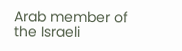Arab member of the Israeli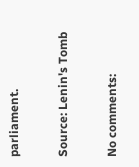parliament.

Source: Lenin's Tomb

No comments: